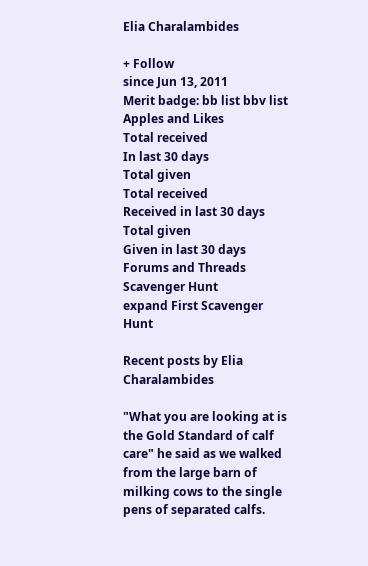Elia Charalambides

+ Follow
since Jun 13, 2011
Merit badge: bb list bbv list
Apples and Likes
Total received
In last 30 days
Total given
Total received
Received in last 30 days
Total given
Given in last 30 days
Forums and Threads
Scavenger Hunt
expand First Scavenger Hunt

Recent posts by Elia Charalambides

"What you are looking at is the Gold Standard of calf care" he said as we walked from the large barn of milking cows to the single pens of separated calfs.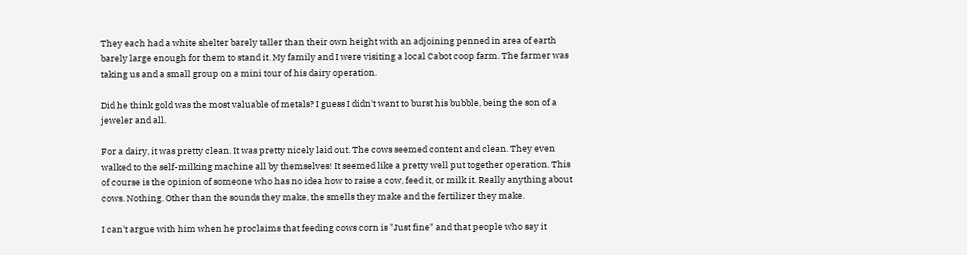They each had a white shelter barely taller than their own height with an adjoining penned in area of earth barely large enough for them to stand it. My family and I were visiting a local Cabot coop farm. The farmer was taking us and a small group on a mini tour of his dairy operation.

Did he think gold was the most valuable of metals? I guess I didn't want to burst his bubble, being the son of a jeweler and all.

For a dairy, it was pretty clean. It was pretty nicely laid out. The cows seemed content and clean. They even walked to the self-milking machine all by themselves! It seemed like a pretty well put together operation. This of course is the opinion of someone who has no idea how to raise a cow, feed it, or milk it. Really anything about cows. Nothing. Other than the sounds they make, the smells they make and the fertilizer they make.

I can't argue with him when he proclaims that feeding cows corn is "Just fine" and that people who say it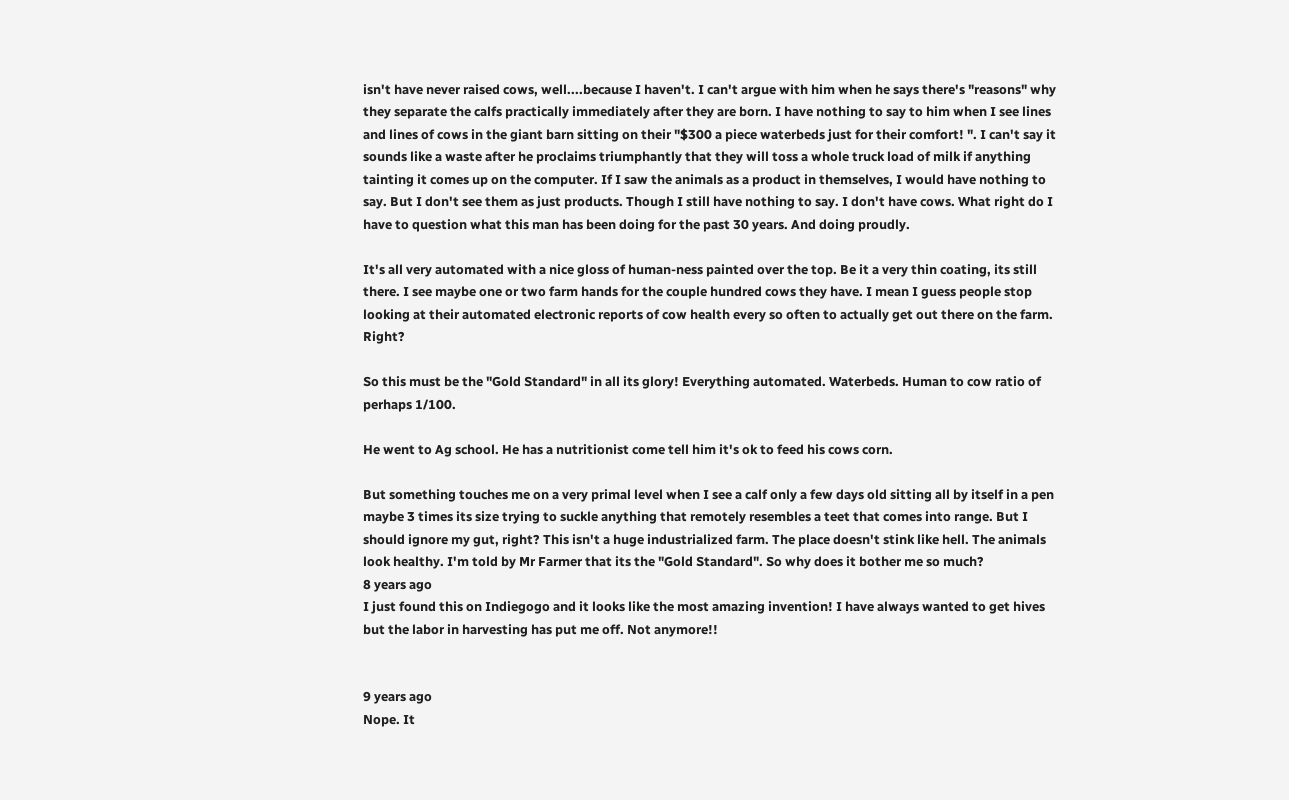isn't have never raised cows, well....because I haven't. I can't argue with him when he says there's "reasons" why they separate the calfs practically immediately after they are born. I have nothing to say to him when I see lines and lines of cows in the giant barn sitting on their "$300 a piece waterbeds just for their comfort! ". I can't say it sounds like a waste after he proclaims triumphantly that they will toss a whole truck load of milk if anything tainting it comes up on the computer. If I saw the animals as a product in themselves, I would have nothing to say. But I don't see them as just products. Though I still have nothing to say. I don't have cows. What right do I have to question what this man has been doing for the past 30 years. And doing proudly.

It's all very automated with a nice gloss of human-ness painted over the top. Be it a very thin coating, its still there. I see maybe one or two farm hands for the couple hundred cows they have. I mean I guess people stop looking at their automated electronic reports of cow health every so often to actually get out there on the farm. Right?

So this must be the "Gold Standard" in all its glory! Everything automated. Waterbeds. Human to cow ratio of perhaps 1/100.

He went to Ag school. He has a nutritionist come tell him it's ok to feed his cows corn.

But something touches me on a very primal level when I see a calf only a few days old sitting all by itself in a pen maybe 3 times its size trying to suckle anything that remotely resembles a teet that comes into range. But I should ignore my gut, right? This isn't a huge industrialized farm. The place doesn't stink like hell. The animals look healthy. I'm told by Mr Farmer that its the "Gold Standard". So why does it bother me so much?
8 years ago
I just found this on Indiegogo and it looks like the most amazing invention! I have always wanted to get hives but the labor in harvesting has put me off. Not anymore!!


9 years ago
Nope. It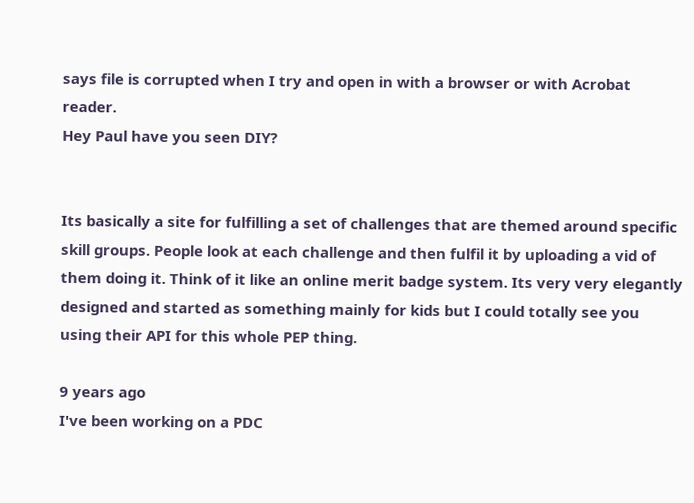says file is corrupted when I try and open in with a browser or with Acrobat reader.
Hey Paul have you seen DIY?


Its basically a site for fulfilling a set of challenges that are themed around specific skill groups. People look at each challenge and then fulfil it by uploading a vid of them doing it. Think of it like an online merit badge system. Its very very elegantly designed and started as something mainly for kids but I could totally see you using their API for this whole PEP thing.

9 years ago
I've been working on a PDC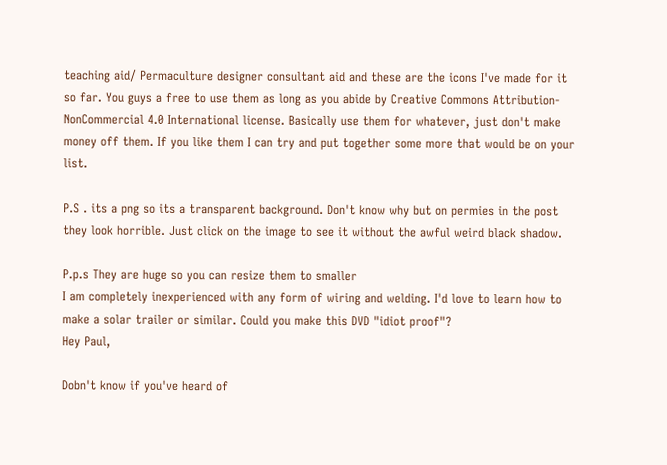teaching aid/ Permaculture designer consultant aid and these are the icons I've made for it so far. You guys a free to use them as long as you abide by Creative Commons Attribution-NonCommercial 4.0 International license. Basically use them for whatever, just don't make money off them. If you like them I can try and put together some more that would be on your list.

P.S . its a png so its a transparent background. Don't know why but on permies in the post they look horrible. Just click on the image to see it without the awful weird black shadow.

P.p.s They are huge so you can resize them to smaller
I am completely inexperienced with any form of wiring and welding. I'd love to learn how to make a solar trailer or similar. Could you make this DVD "idiot proof"?
Hey Paul,

Dobn't know if you've heard of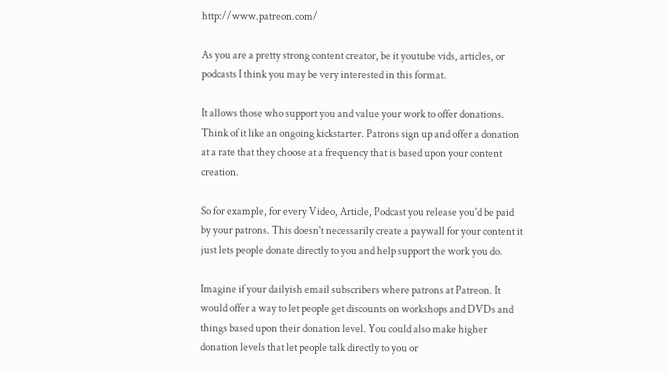http://www.patreon.com/

As you are a pretty strong content creator, be it youtube vids, articles, or podcasts I think you may be very interested in this format.

It allows those who support you and value your work to offer donations. Think of it like an ongoing kickstarter. Patrons sign up and offer a donation at a rate that they choose at a frequency that is based upon your content creation.

So for example, for every Video, Article, Podcast you release you'd be paid by your patrons. This doesn't necessarily create a paywall for your content it just lets people donate directly to you and help support the work you do.

Imagine if your dailyish email subscribers where patrons at Patreon. It would offer a way to let people get discounts on workshops and DVDs and things based upon their donation level. You could also make higher donation levels that let people talk directly to you or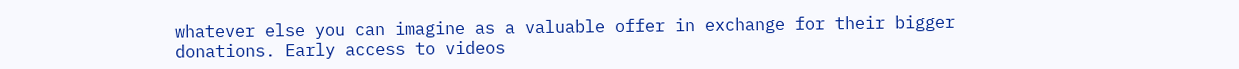whatever else you can imagine as a valuable offer in exchange for their bigger donations. Early access to videos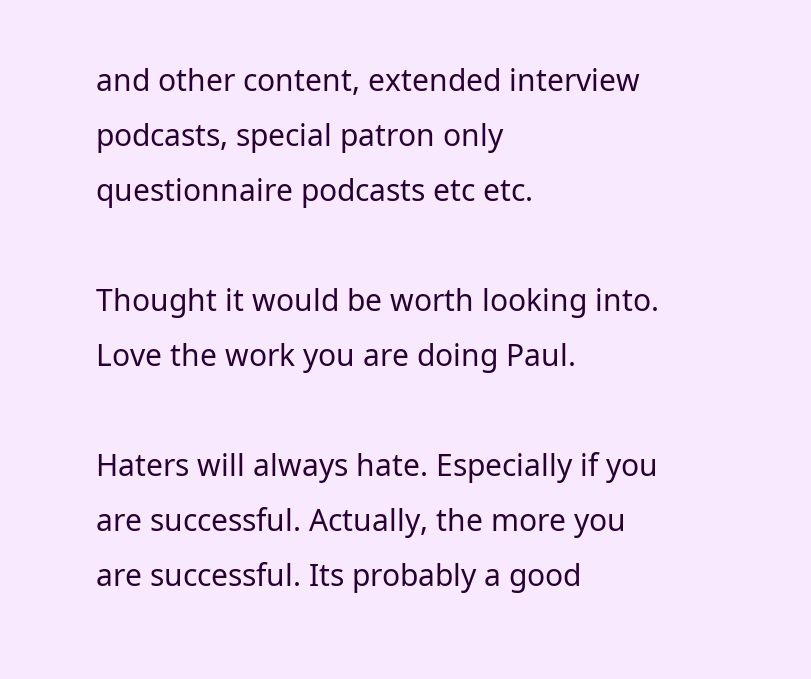and other content, extended interview podcasts, special patron only questionnaire podcasts etc etc.

Thought it would be worth looking into.
Love the work you are doing Paul.

Haters will always hate. Especially if you are successful. Actually, the more you are successful. Its probably a good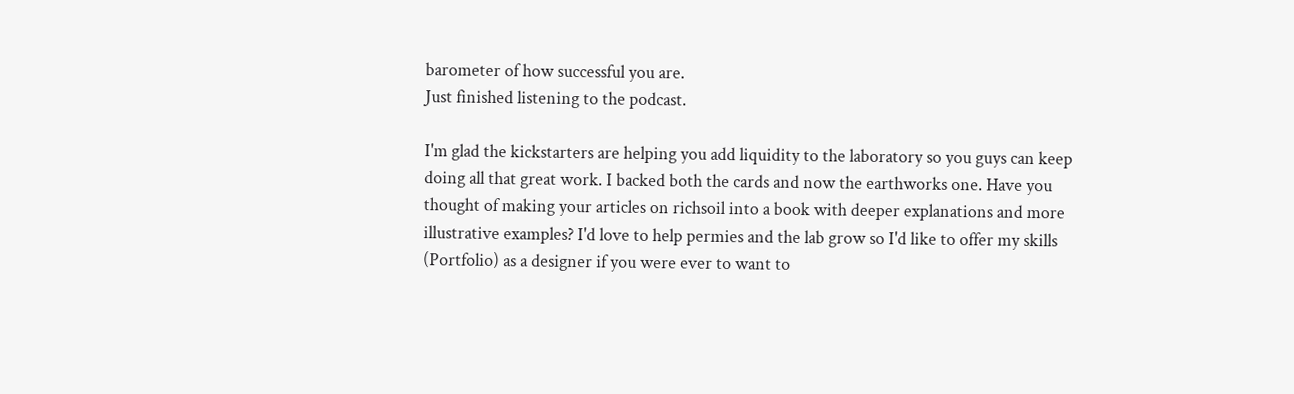barometer of how successful you are.
Just finished listening to the podcast.

I'm glad the kickstarters are helping you add liquidity to the laboratory so you guys can keep doing all that great work. I backed both the cards and now the earthworks one. Have you thought of making your articles on richsoil into a book with deeper explanations and more illustrative examples? I'd love to help permies and the lab grow so I'd like to offer my skills (Portfolio) as a designer if you were ever to want to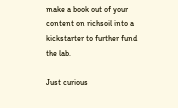make a book out of your content on richsoil into a kickstarter to further fund the lab.

Just curious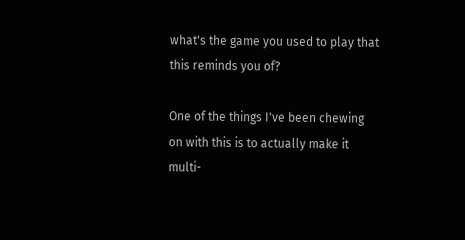what's the game you used to play that this reminds you of?

One of the things I've been chewing on with this is to actually make it multi-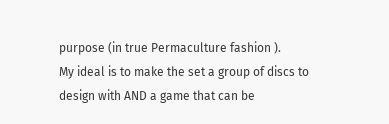purpose (in true Permaculture fashion ).
My ideal is to make the set a group of discs to design with AND a game that can be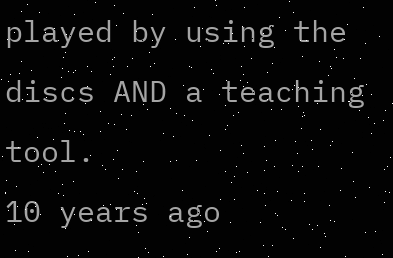played by using the discs AND a teaching tool.
10 years ago